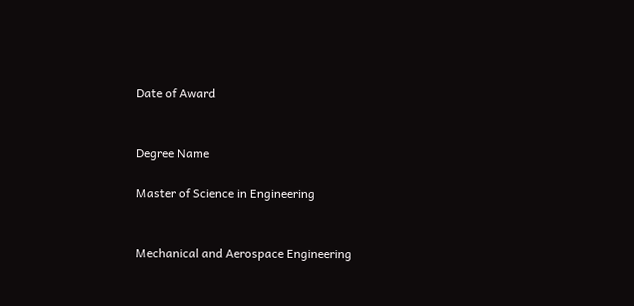Date of Award


Degree Name

Master of Science in Engineering


Mechanical and Aerospace Engineering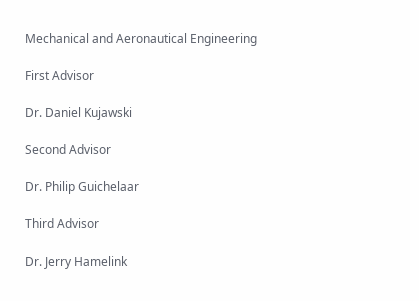Mechanical and Aeronautical Engineering

First Advisor

Dr. Daniel Kujawski

Second Advisor

Dr. Philip Guichelaar

Third Advisor

Dr. Jerry Hamelink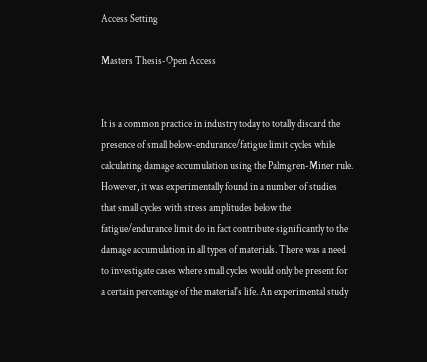Access Setting

Masters Thesis-Open Access


It is a common practice in industry today to totally discard the presence of small below-endurance/fatigue limit cycles while calculating damage accumulation using the Palmgren-Miner rule. However, it was experimentally found in a number of studies that small cycles with stress amplitudes below the fatigue/endurance limit do in fact contribute significantly to the damage accumulation in all types of materials. There was a need to investigate cases where small cycles would only be present for a certain percentage of the material's life. An experimental study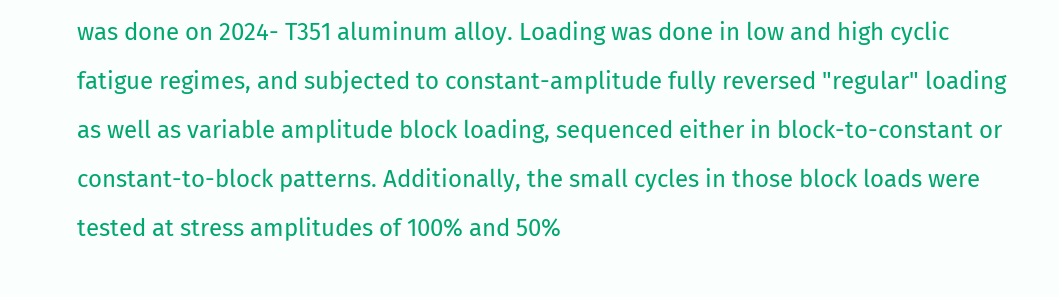was done on 2024- T351 aluminum alloy. Loading was done in low and high cyclic fatigue regimes, and subjected to constant-amplitude fully reversed "regular" loading as well as variable amplitude block loading, sequenced either in block-to-constant or constant-to-block patterns. Additionally, the small cycles in those block loads were tested at stress amplitudes of 100% and 50%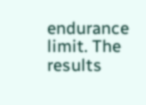endurance limit. The results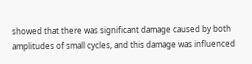showed that there was significant damage caused by both amplitudes of small cycles, and this damage was influenced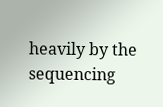heavily by the sequencing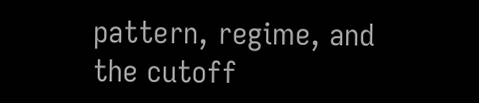pattern, regime, and the cutoff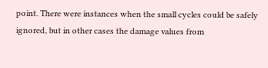point. There were instances when the small cycles could be safely ignored, but in other cases the damage values from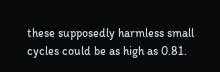these supposedly harmless small cycles could be as high as 0.81.